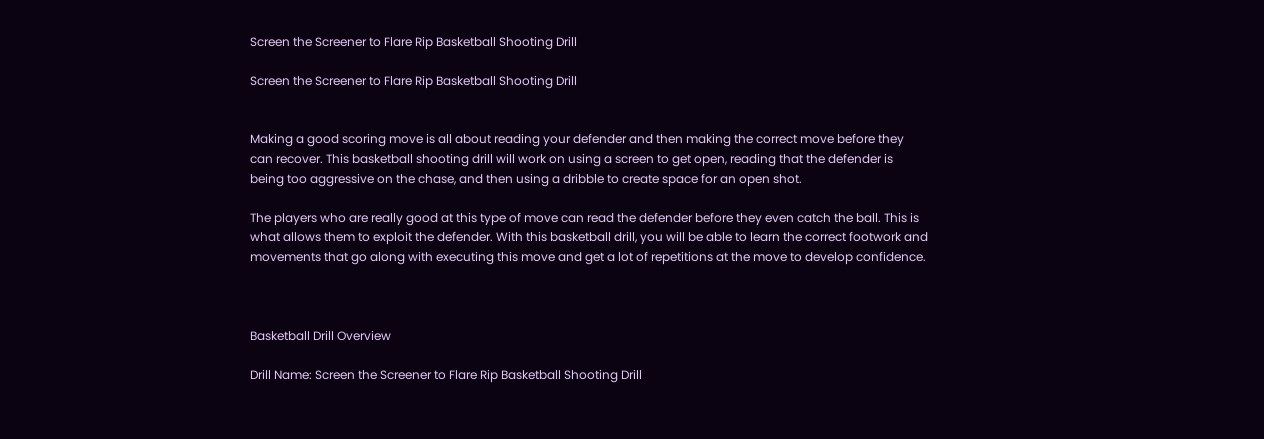Screen the Screener to Flare Rip Basketball Shooting Drill

Screen the Screener to Flare Rip Basketball Shooting Drill


Making a good scoring move is all about reading your defender and then making the correct move before they can recover. This basketball shooting drill will work on using a screen to get open, reading that the defender is being too aggressive on the chase, and then using a dribble to create space for an open shot.

The players who are really good at this type of move can read the defender before they even catch the ball. This is what allows them to exploit the defender. With this basketball drill, you will be able to learn the correct footwork and movements that go along with executing this move and get a lot of repetitions at the move to develop confidence.



Basketball Drill Overview

Drill Name: Screen the Screener to Flare Rip Basketball Shooting Drill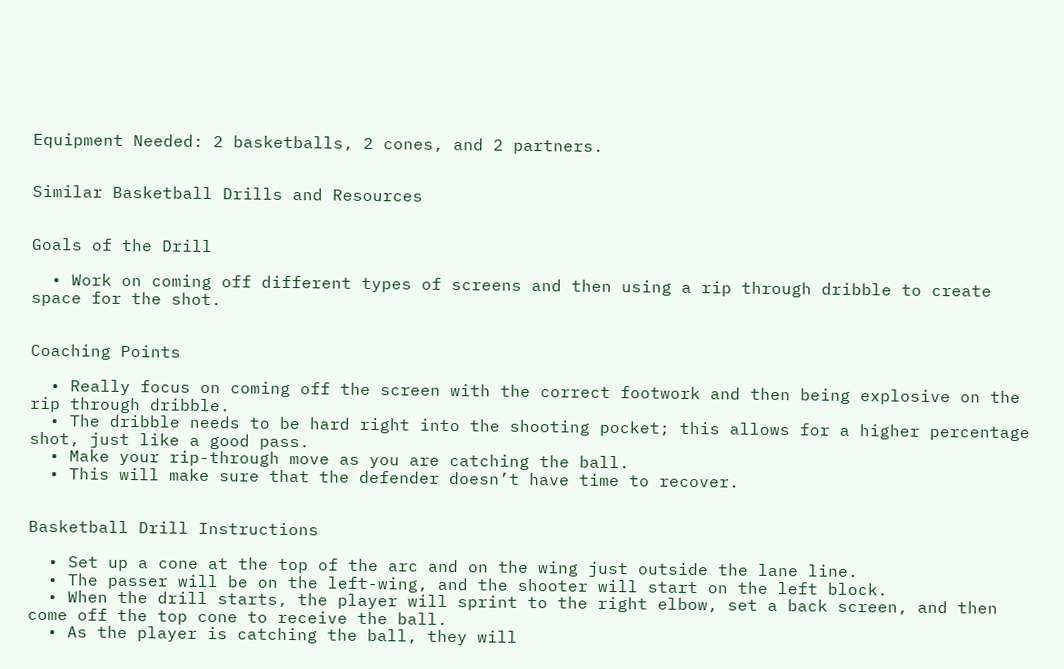Equipment Needed: 2 basketballs, 2 cones, and 2 partners.


Similar Basketball Drills and Resources


Goals of the Drill

  • Work on coming off different types of screens and then using a rip through dribble to create space for the shot.


Coaching Points

  • Really focus on coming off the screen with the correct footwork and then being explosive on the rip through dribble.
  • The dribble needs to be hard right into the shooting pocket; this allows for a higher percentage shot, just like a good pass.
  • Make your rip-through move as you are catching the ball.
  • This will make sure that the defender doesn’t have time to recover.


Basketball Drill Instructions

  • Set up a cone at the top of the arc and on the wing just outside the lane line.
  • The passer will be on the left-wing, and the shooter will start on the left block.
  • When the drill starts, the player will sprint to the right elbow, set a back screen, and then come off the top cone to receive the ball.
  • As the player is catching the ball, they will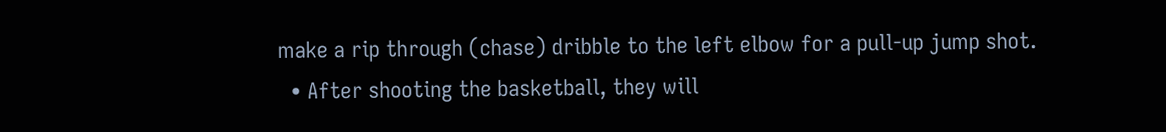make a rip through (chase) dribble to the left elbow for a pull-up jump shot.
  • After shooting the basketball, they will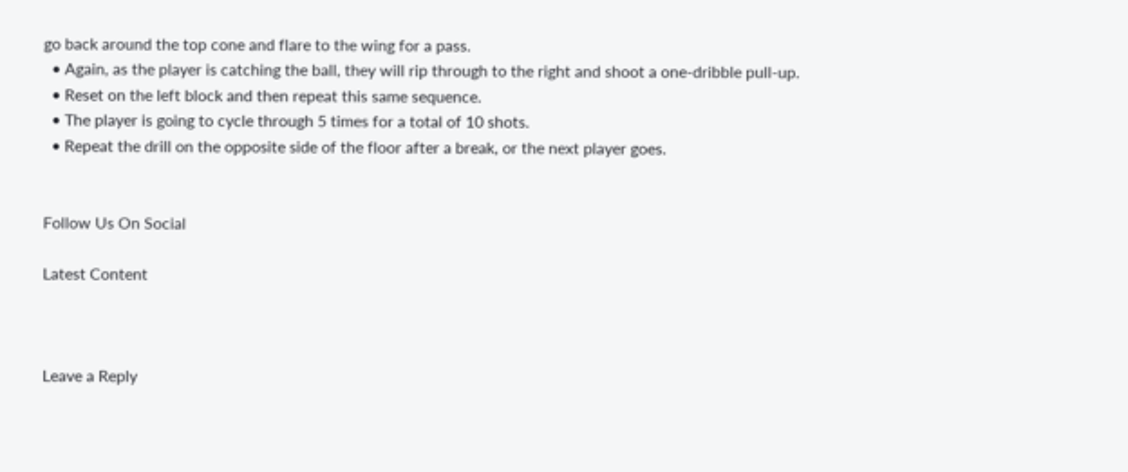go back around the top cone and flare to the wing for a pass.
  • Again, as the player is catching the ball, they will rip through to the right and shoot a one-dribble pull-up.
  • Reset on the left block and then repeat this same sequence.
  • The player is going to cycle through 5 times for a total of 10 shots.
  • Repeat the drill on the opposite side of the floor after a break, or the next player goes.


Follow Us On Social

Latest Content



Leave a Reply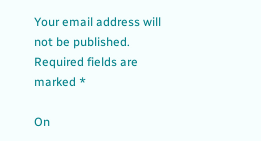Your email address will not be published. Required fields are marked *

On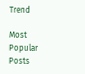Trend

Most Popular Posts